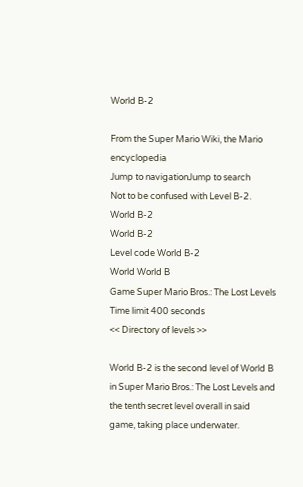World B-2

From the Super Mario Wiki, the Mario encyclopedia
Jump to navigationJump to search
Not to be confused with Level B-2.
World B-2
World B-2
Level code World B-2
World World B
Game Super Mario Bros.: The Lost Levels
Time limit 400 seconds
<< Directory of levels >>

World B-2 is the second level of World B in Super Mario Bros.: The Lost Levels and the tenth secret level overall in said game, taking place underwater.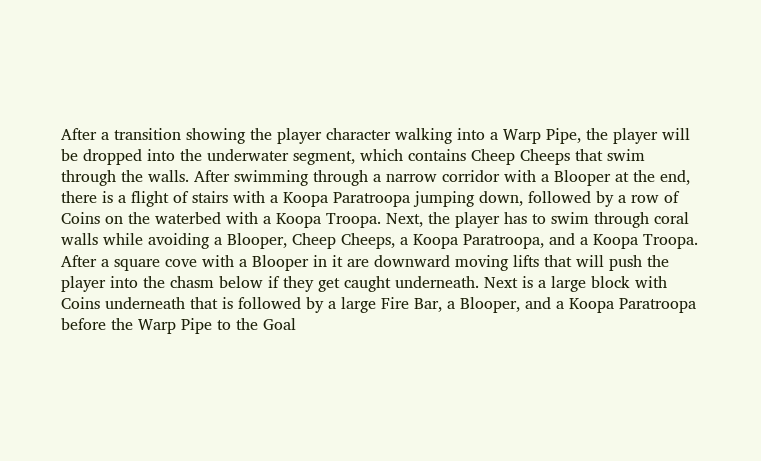After a transition showing the player character walking into a Warp Pipe, the player will be dropped into the underwater segment, which contains Cheep Cheeps that swim through the walls. After swimming through a narrow corridor with a Blooper at the end, there is a flight of stairs with a Koopa Paratroopa jumping down, followed by a row of Coins on the waterbed with a Koopa Troopa. Next, the player has to swim through coral walls while avoiding a Blooper, Cheep Cheeps, a Koopa Paratroopa, and a Koopa Troopa. After a square cove with a Blooper in it are downward moving lifts that will push the player into the chasm below if they get caught underneath. Next is a large block with Coins underneath that is followed by a large Fire Bar, a Blooper, and a Koopa Paratroopa before the Warp Pipe to the Goal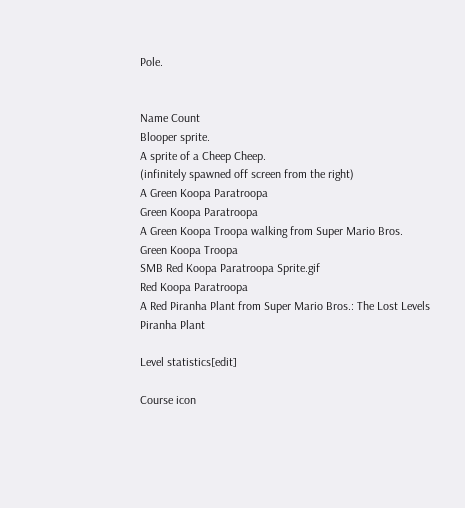Pole.


Name Count
Blooper sprite.
A sprite of a Cheep Cheep.
(infinitely spawned off screen from the right)
A Green Koopa Paratroopa
Green Koopa Paratroopa
A Green Koopa Troopa walking from Super Mario Bros.
Green Koopa Troopa
SMB Red Koopa Paratroopa Sprite.gif
Red Koopa Paratroopa
A Red Piranha Plant from Super Mario Bros.: The Lost Levels
Piranha Plant

Level statistics[edit]

Course icon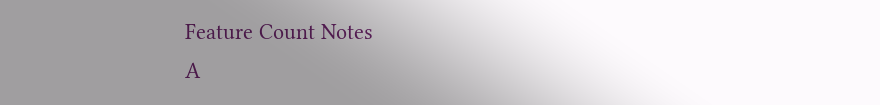Feature Count Notes
A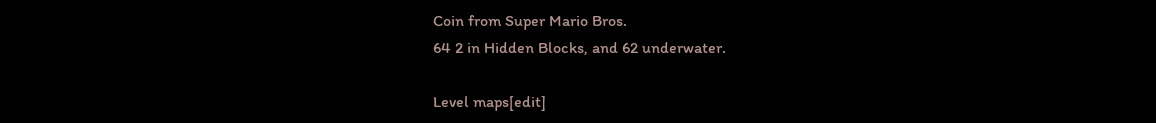Coin from Super Mario Bros.
64 2 in Hidden Blocks, and 62 underwater.

Level maps[edit]